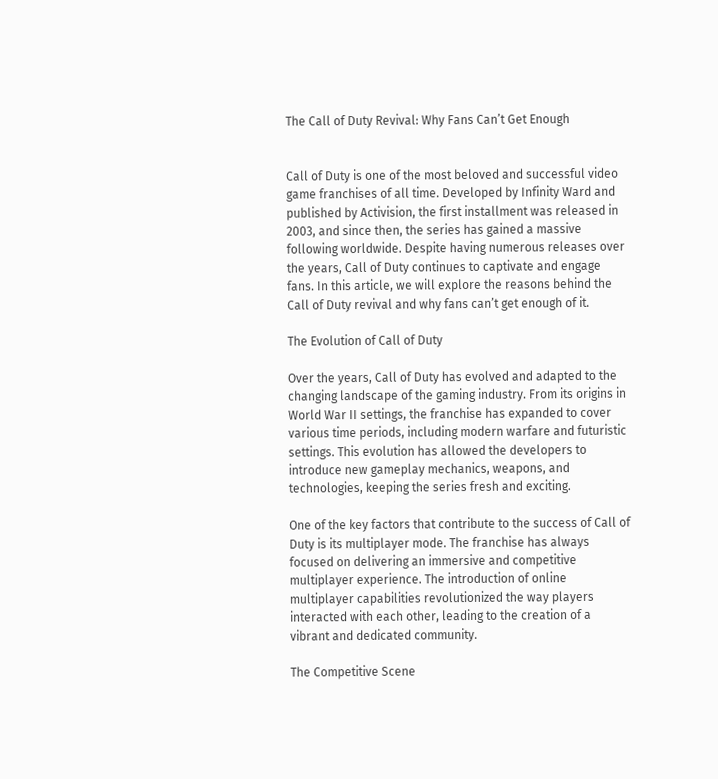The Call of Duty Revival: Why Fans Can’t Get Enough


Call of Duty is one of the most beloved and successful video game franchises of all time. Developed by Infinity Ward and published by Activision, the first installment was released in 2003, and since then, the series has gained a massive following worldwide. Despite having numerous releases over the years, Call of Duty continues to captivate and engage fans. In this article, we will explore the reasons behind the Call of Duty revival and why fans can’t get enough of it.

The Evolution of Call of Duty

Over the years, Call of Duty has evolved and adapted to the changing landscape of the gaming industry. From its origins in World War II settings, the franchise has expanded to cover various time periods, including modern warfare and futuristic settings. This evolution has allowed the developers to introduce new gameplay mechanics, weapons, and technologies, keeping the series fresh and exciting.

One of the key factors that contribute to the success of Call of Duty is its multiplayer mode. The franchise has always focused on delivering an immersive and competitive multiplayer experience. The introduction of online multiplayer capabilities revolutionized the way players interacted with each other, leading to the creation of a vibrant and dedicated community.

The Competitive Scene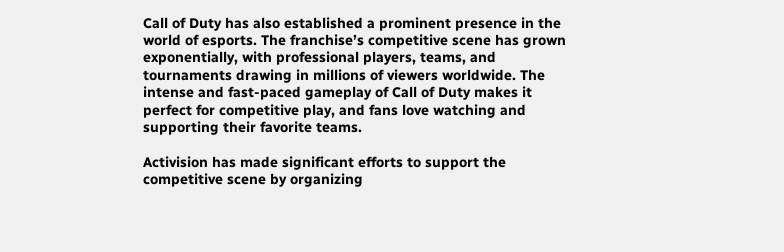Call of Duty has also established a prominent presence in the world of esports. The franchise’s competitive scene has grown exponentially, with professional players, teams, and tournaments drawing in millions of viewers worldwide. The intense and fast-paced gameplay of Call of Duty makes it perfect for competitive play, and fans love watching and supporting their favorite teams.

Activision has made significant efforts to support the competitive scene by organizing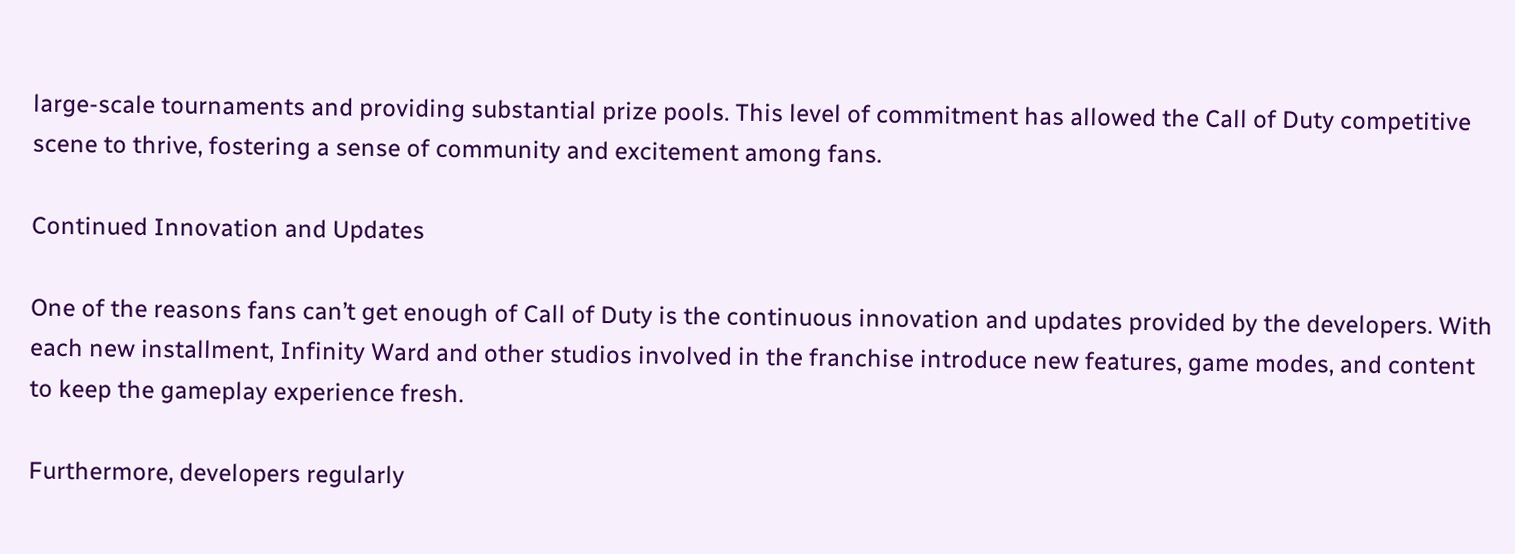large-scale tournaments and providing substantial prize pools. This level of commitment has allowed the Call of Duty competitive scene to thrive, fostering a sense of community and excitement among fans.

Continued Innovation and Updates

One of the reasons fans can’t get enough of Call of Duty is the continuous innovation and updates provided by the developers. With each new installment, Infinity Ward and other studios involved in the franchise introduce new features, game modes, and content to keep the gameplay experience fresh.

Furthermore, developers regularly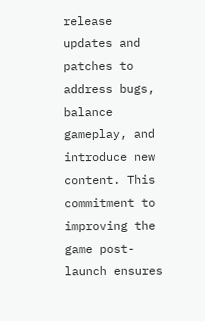release updates and patches to address bugs, balance gameplay, and introduce new content. This commitment to improving the game post-launch ensures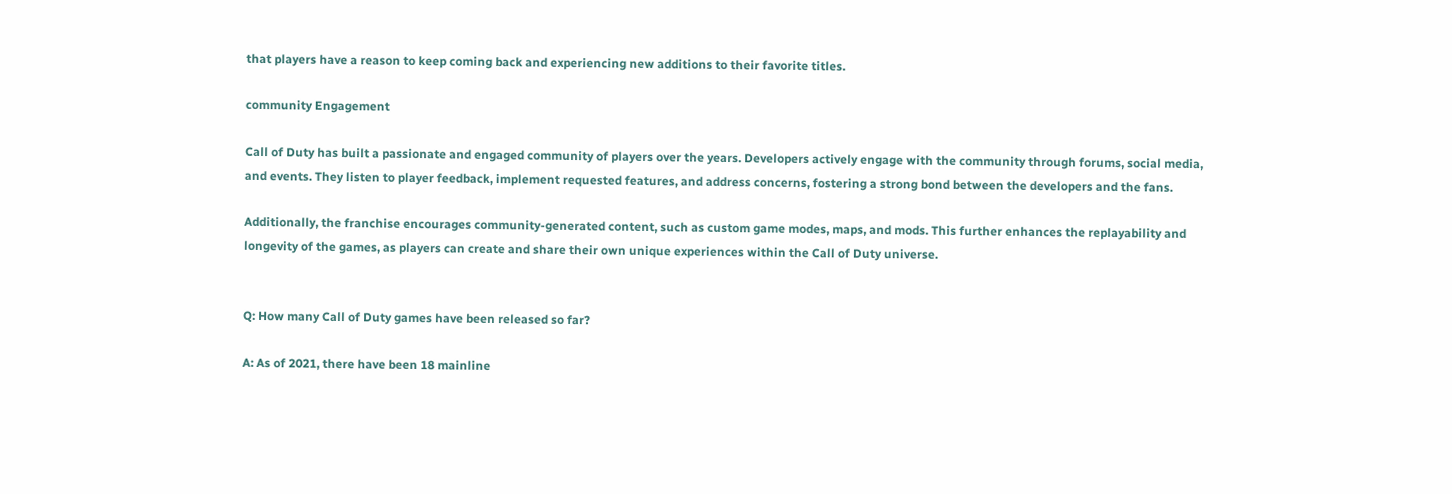that players have a reason to keep coming back and experiencing new additions to their favorite titles.

community Engagement

Call of Duty has built a passionate and engaged community of players over the years. Developers actively engage with the community through forums, social media, and events. They listen to player feedback, implement requested features, and address concerns, fostering a strong bond between the developers and the fans.

Additionally, the franchise encourages community-generated content, such as custom game modes, maps, and mods. This further enhances the replayability and longevity of the games, as players can create and share their own unique experiences within the Call of Duty universe.


Q: How many Call of Duty games have been released so far?

A: As of 2021, there have been 18 mainline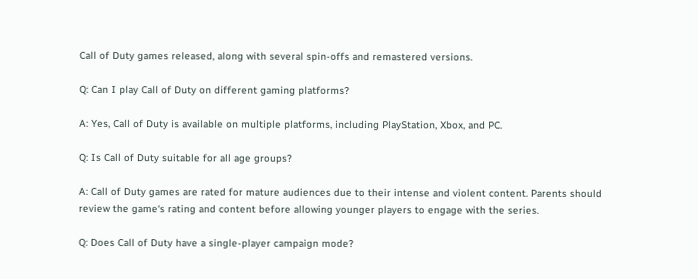Call of Duty games released, along with several spin-offs and remastered versions.

Q: Can I play Call of Duty on different gaming platforms?

A: Yes, Call of Duty is available on multiple platforms, including PlayStation, Xbox, and PC.

Q: Is Call of Duty suitable for all age groups?

A: Call of Duty games are rated for mature audiences due to their intense and violent content. Parents should review the game‘s rating and content before allowing younger players to engage with the series.

Q: Does Call of Duty have a single-player campaign mode?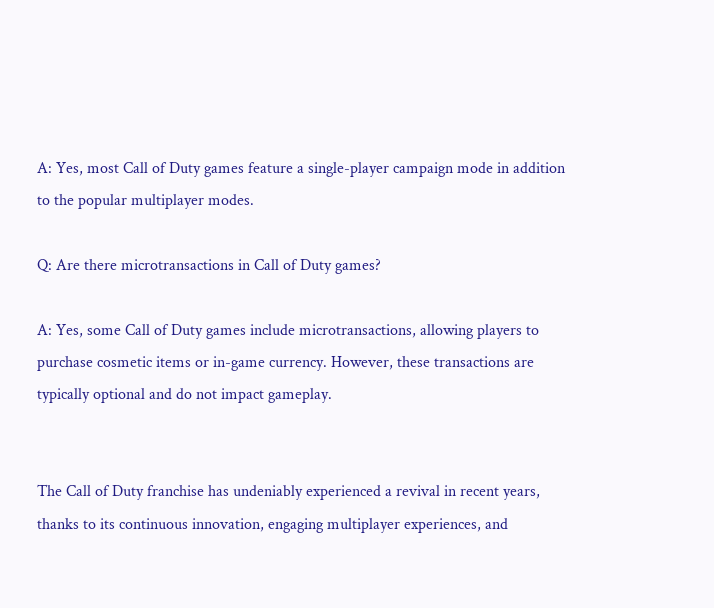A: Yes, most Call of Duty games feature a single-player campaign mode in addition to the popular multiplayer modes.

Q: Are there microtransactions in Call of Duty games?

A: Yes, some Call of Duty games include microtransactions, allowing players to purchase cosmetic items or in-game currency. However, these transactions are typically optional and do not impact gameplay.


The Call of Duty franchise has undeniably experienced a revival in recent years, thanks to its continuous innovation, engaging multiplayer experiences, and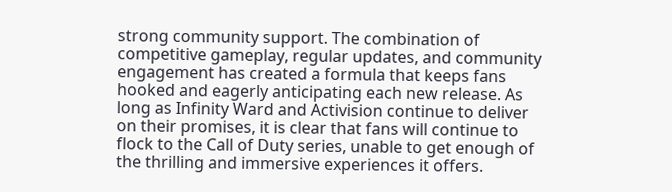strong community support. The combination of competitive gameplay, regular updates, and community engagement has created a formula that keeps fans hooked and eagerly anticipating each new release. As long as Infinity Ward and Activision continue to deliver on their promises, it is clear that fans will continue to flock to the Call of Duty series, unable to get enough of the thrilling and immersive experiences it offers.